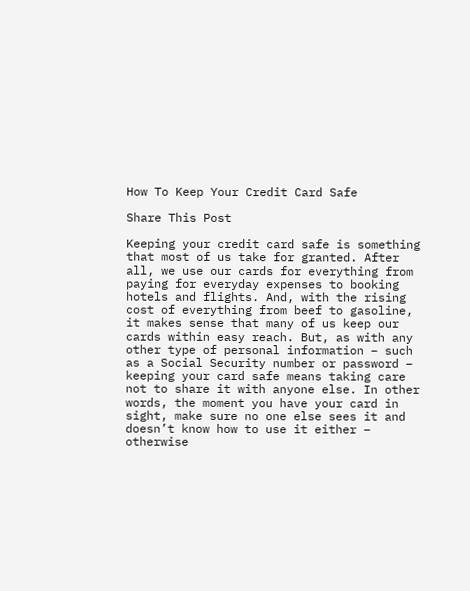How To Keep Your Credit Card Safe

Share This Post

Keeping your credit card safe is something that most of us take for granted. After all, we use our cards for everything from paying for everyday expenses to booking hotels and flights. And, with the rising cost of everything from beef to gasoline, it makes sense that many of us keep our cards within easy reach. But, as with any other type of personal information – such as a Social Security number or password – keeping your card safe means taking care not to share it with anyone else. In other words, the moment you have your card in sight, make sure no one else sees it and doesn’t know how to use it either – otherwise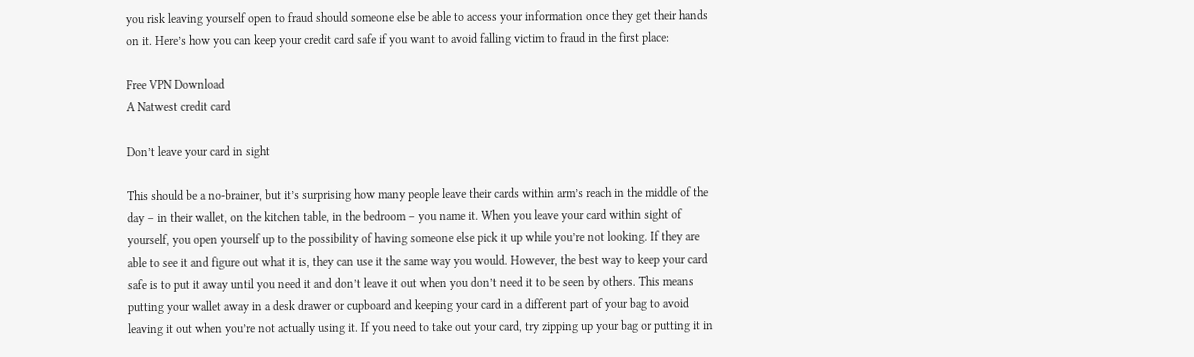you risk leaving yourself open to fraud should someone else be able to access your information once they get their hands on it. Here’s how you can keep your credit card safe if you want to avoid falling victim to fraud in the first place:

Free VPN Download
A Natwest credit card

Don’t leave your card in sight

This should be a no-brainer, but it’s surprising how many people leave their cards within arm’s reach in the middle of the day – in their wallet, on the kitchen table, in the bedroom – you name it. When you leave your card within sight of yourself, you open yourself up to the possibility of having someone else pick it up while you’re not looking. If they are able to see it and figure out what it is, they can use it the same way you would. However, the best way to keep your card safe is to put it away until you need it and don’t leave it out when you don’t need it to be seen by others. This means putting your wallet away in a desk drawer or cupboard and keeping your card in a different part of your bag to avoid leaving it out when you’re not actually using it. If you need to take out your card, try zipping up your bag or putting it in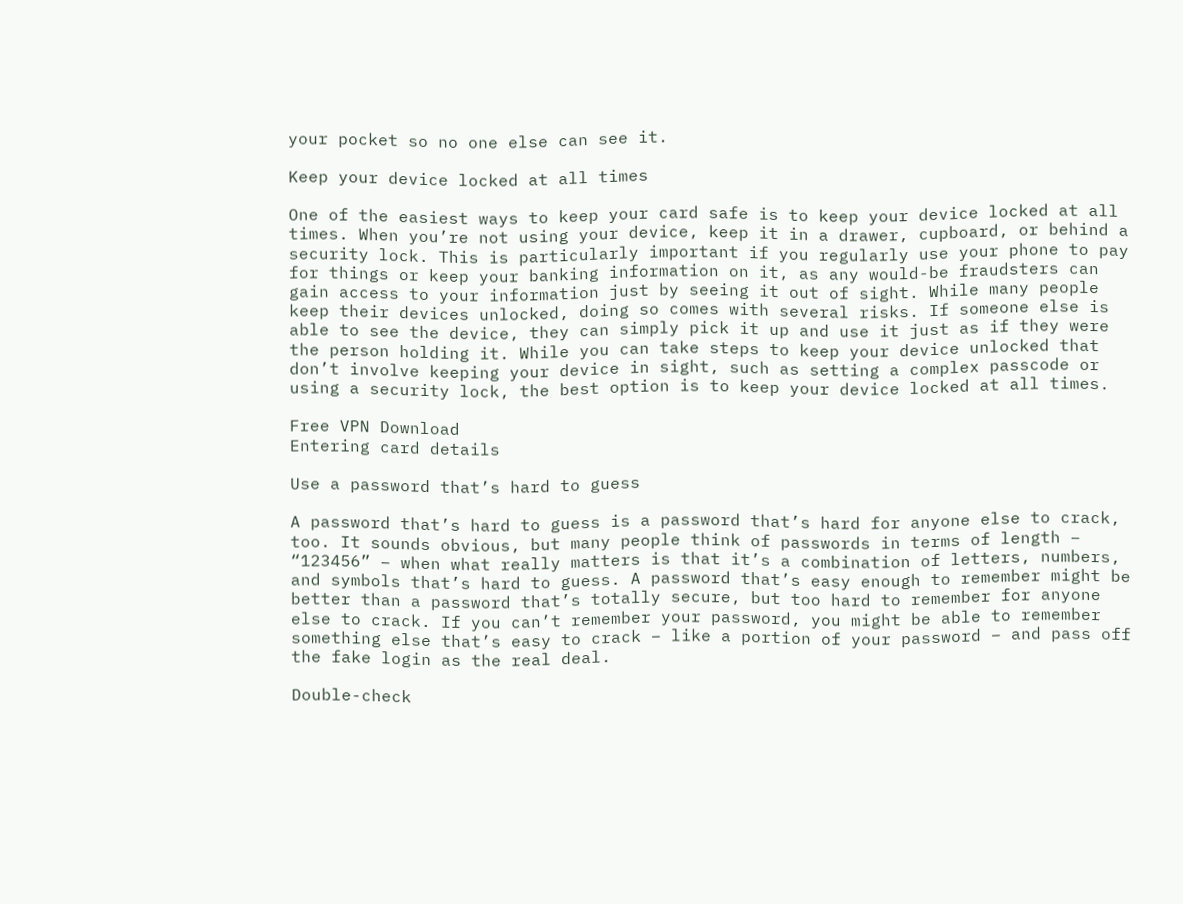your pocket so no one else can see it.

Keep your device locked at all times

One of the easiest ways to keep your card safe is to keep your device locked at all times. When you’re not using your device, keep it in a drawer, cupboard, or behind a security lock. This is particularly important if you regularly use your phone to pay for things or keep your banking information on it, as any would-be fraudsters can gain access to your information just by seeing it out of sight. While many people keep their devices unlocked, doing so comes with several risks. If someone else is able to see the device, they can simply pick it up and use it just as if they were the person holding it. While you can take steps to keep your device unlocked that don’t involve keeping your device in sight, such as setting a complex passcode or using a security lock, the best option is to keep your device locked at all times.

Free VPN Download
Entering card details

Use a password that’s hard to guess

A password that’s hard to guess is a password that’s hard for anyone else to crack, too. It sounds obvious, but many people think of passwords in terms of length – “123456” – when what really matters is that it’s a combination of letters, numbers, and symbols that’s hard to guess. A password that’s easy enough to remember might be better than a password that’s totally secure, but too hard to remember for anyone else to crack. If you can’t remember your password, you might be able to remember something else that’s easy to crack – like a portion of your password – and pass off the fake login as the real deal.

Double-check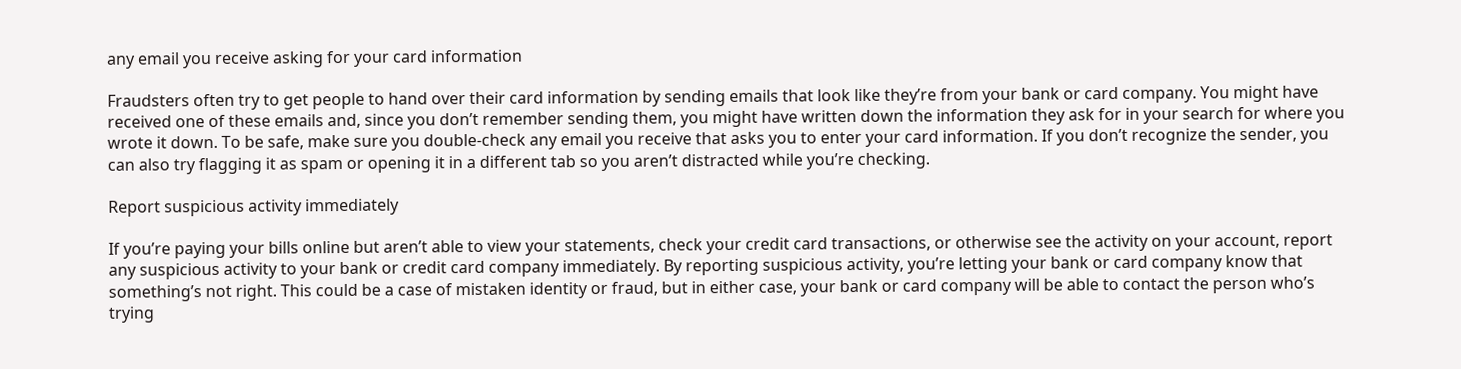any email you receive asking for your card information

Fraudsters often try to get people to hand over their card information by sending emails that look like they’re from your bank or card company. You might have received one of these emails and, since you don’t remember sending them, you might have written down the information they ask for in your search for where you wrote it down. To be safe, make sure you double-check any email you receive that asks you to enter your card information. If you don’t recognize the sender, you can also try flagging it as spam or opening it in a different tab so you aren’t distracted while you’re checking.

Report suspicious activity immediately

If you’re paying your bills online but aren’t able to view your statements, check your credit card transactions, or otherwise see the activity on your account, report any suspicious activity to your bank or credit card company immediately. By reporting suspicious activity, you’re letting your bank or card company know that something’s not right. This could be a case of mistaken identity or fraud, but in either case, your bank or card company will be able to contact the person who’s trying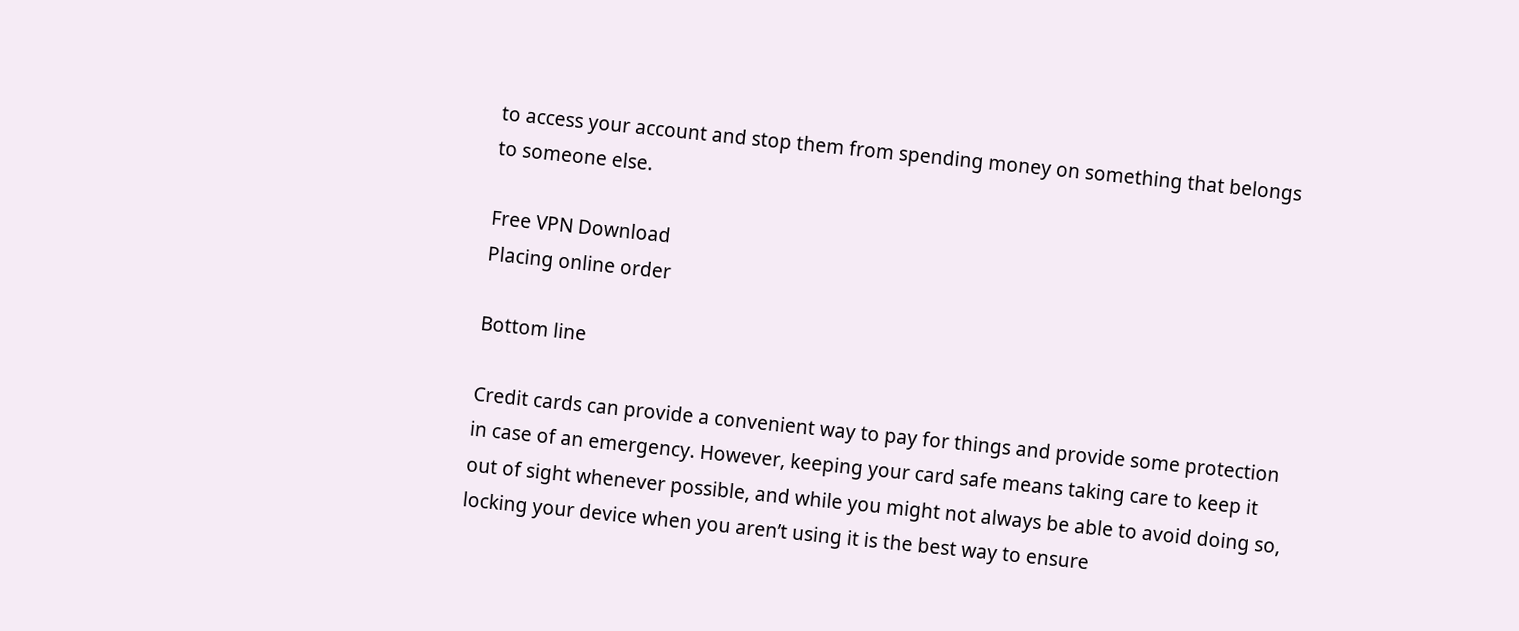to access your account and stop them from spending money on something that belongs to someone else.

Free VPN Download
Placing online order

Bottom line

Credit cards can provide a convenient way to pay for things and provide some protection in case of an emergency. However, keeping your card safe means taking care to keep it out of sight whenever possible, and while you might not always be able to avoid doing so, locking your device when you aren’t using it is the best way to ensure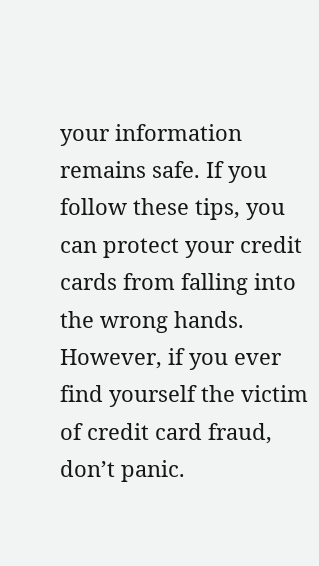your information remains safe. If you follow these tips, you can protect your credit cards from falling into the wrong hands. However, if you ever find yourself the victim of credit card fraud, don’t panic.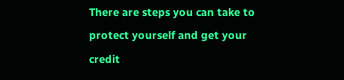There are steps you can take to protect yourself and get your credit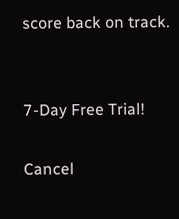score back on track.


7-Day Free Trial!

Cancel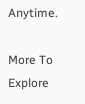Anytime.

More To Explore